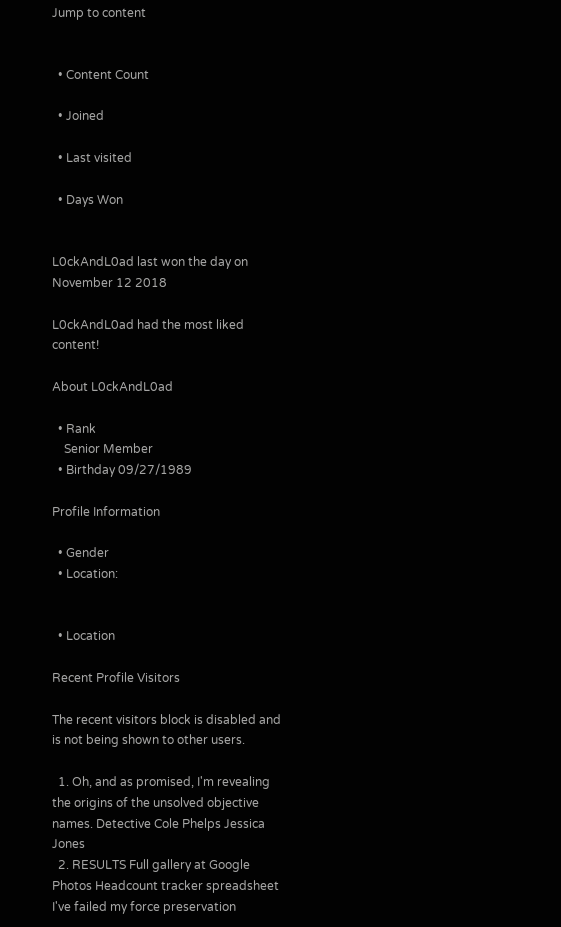Jump to content


  • Content Count

  • Joined

  • Last visited

  • Days Won


L0ckAndL0ad last won the day on November 12 2018

L0ckAndL0ad had the most liked content!

About L0ckAndL0ad

  • Rank
    Senior Member
  • Birthday 09/27/1989

Profile Information

  • Gender
  • Location:


  • Location

Recent Profile Visitors

The recent visitors block is disabled and is not being shown to other users.

  1. Oh, and as promised, I'm revealing the origins of the unsolved objective names. Detective Cole Phelps Jessica Jones
  2. RESULTS Full gallery at Google Photos Headcount tracker spreadsheet I've failed my force preservation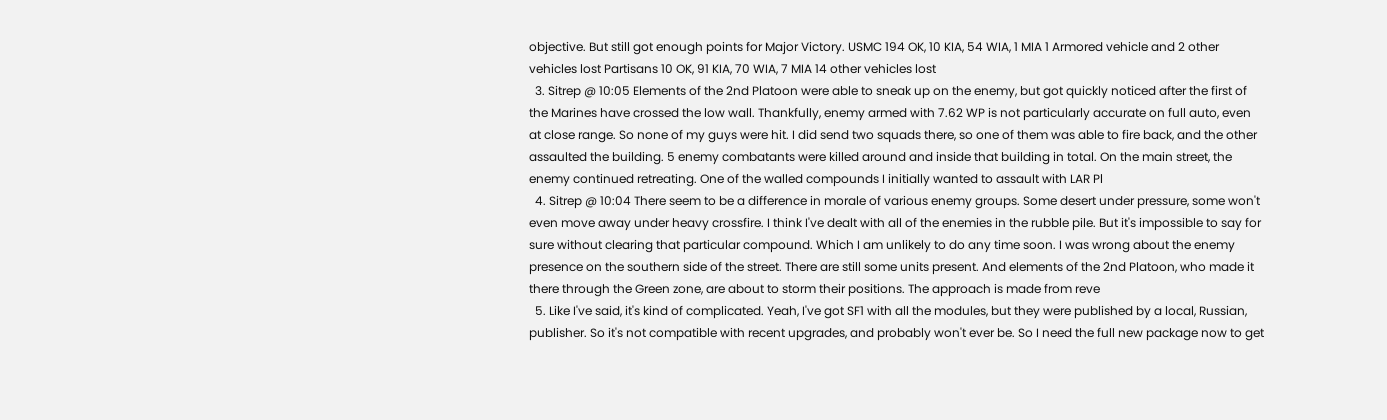objective. But still got enough points for Major Victory. USMC 194 OK, 10 KIA, 54 WIA, 1 MIA 1 Armored vehicle and 2 other vehicles lost Partisans 10 OK, 91 KIA, 70 WIA, 7 MIA 14 other vehicles lost
  3. Sitrep @ 10:05 Elements of the 2nd Platoon were able to sneak up on the enemy, but got quickly noticed after the first of the Marines have crossed the low wall. Thankfully, enemy armed with 7.62 WP is not particularly accurate on full auto, even at close range. So none of my guys were hit. I did send two squads there, so one of them was able to fire back, and the other assaulted the building. 5 enemy combatants were killed around and inside that building in total. On the main street, the enemy continued retreating. One of the walled compounds I initially wanted to assault with LAR Pl
  4. Sitrep @ 10:04 There seem to be a difference in morale of various enemy groups. Some desert under pressure, some won't even move away under heavy crossfire. I think I've dealt with all of the enemies in the rubble pile. But it's impossible to say for sure without clearing that particular compound. Which I am unlikely to do any time soon. I was wrong about the enemy presence on the southern side of the street. There are still some units present. And elements of the 2nd Platoon, who made it there through the Green zone, are about to storm their positions. The approach is made from reve
  5. Like I've said, it's kind of complicated. Yeah, I've got SF1 with all the modules, but they were published by a local, Russian, publisher. So it's not compatible with recent upgrades, and probably won't ever be. So I need the full new package now to get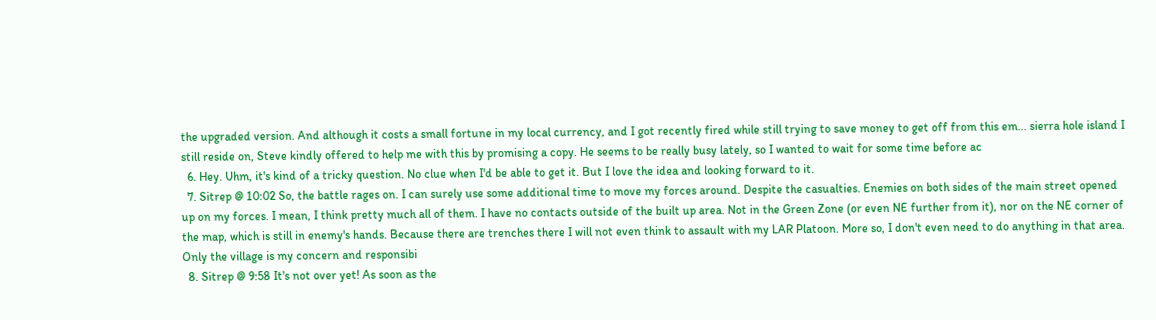the upgraded version. And although it costs a small fortune in my local currency, and I got recently fired while still trying to save money to get off from this em... sierra hole island I still reside on, Steve kindly offered to help me with this by promising a copy. He seems to be really busy lately, so I wanted to wait for some time before ac
  6. Hey. Uhm, it's kind of a tricky question. No clue when I'd be able to get it. But I love the idea and looking forward to it.
  7. Sitrep @ 10:02 So, the battle rages on. I can surely use some additional time to move my forces around. Despite the casualties. Enemies on both sides of the main street opened up on my forces. I mean, I think pretty much all of them. I have no contacts outside of the built up area. Not in the Green Zone (or even NE further from it), nor on the NE corner of the map, which is still in enemy's hands. Because there are trenches there I will not even think to assault with my LAR Platoon. More so, I don't even need to do anything in that area. Only the village is my concern and responsibi
  8. Sitrep @ 9:58 It's not over yet! As soon as the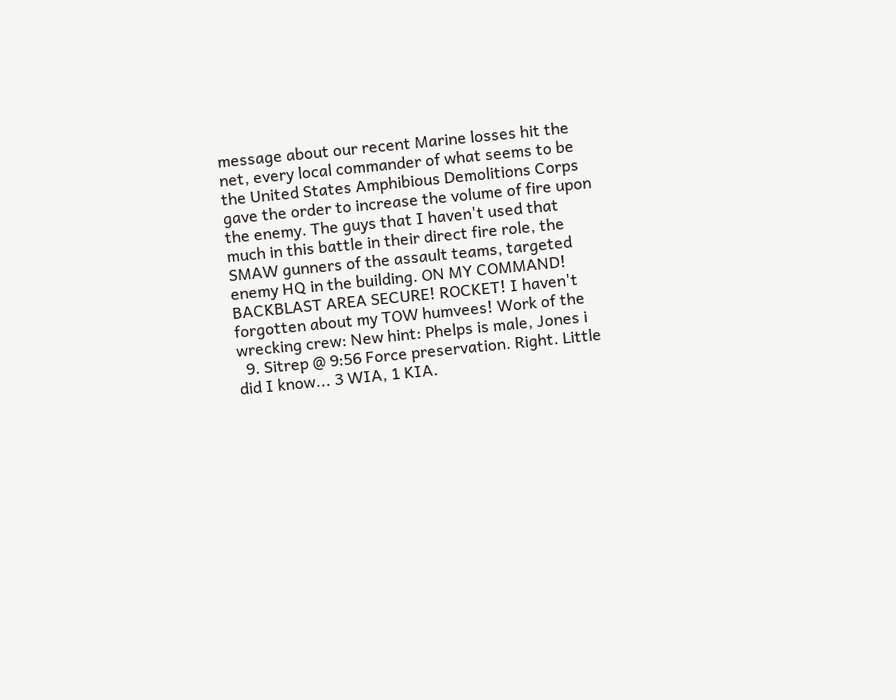message about our recent Marine losses hit the net, every local commander of what seems to be the United States Amphibious Demolitions Corps gave the order to increase the volume of fire upon the enemy. The guys that I haven't used that much in this battle in their direct fire role, the SMAW gunners of the assault teams, targeted enemy HQ in the building. ON MY COMMAND! BACKBLAST AREA SECURE! ROCKET! I haven't forgotten about my TOW humvees! Work of the wrecking crew: New hint: Phelps is male, Jones i
  9. Sitrep @ 9:56 Force preservation. Right. Little did I know... 3 WIA, 1 KIA.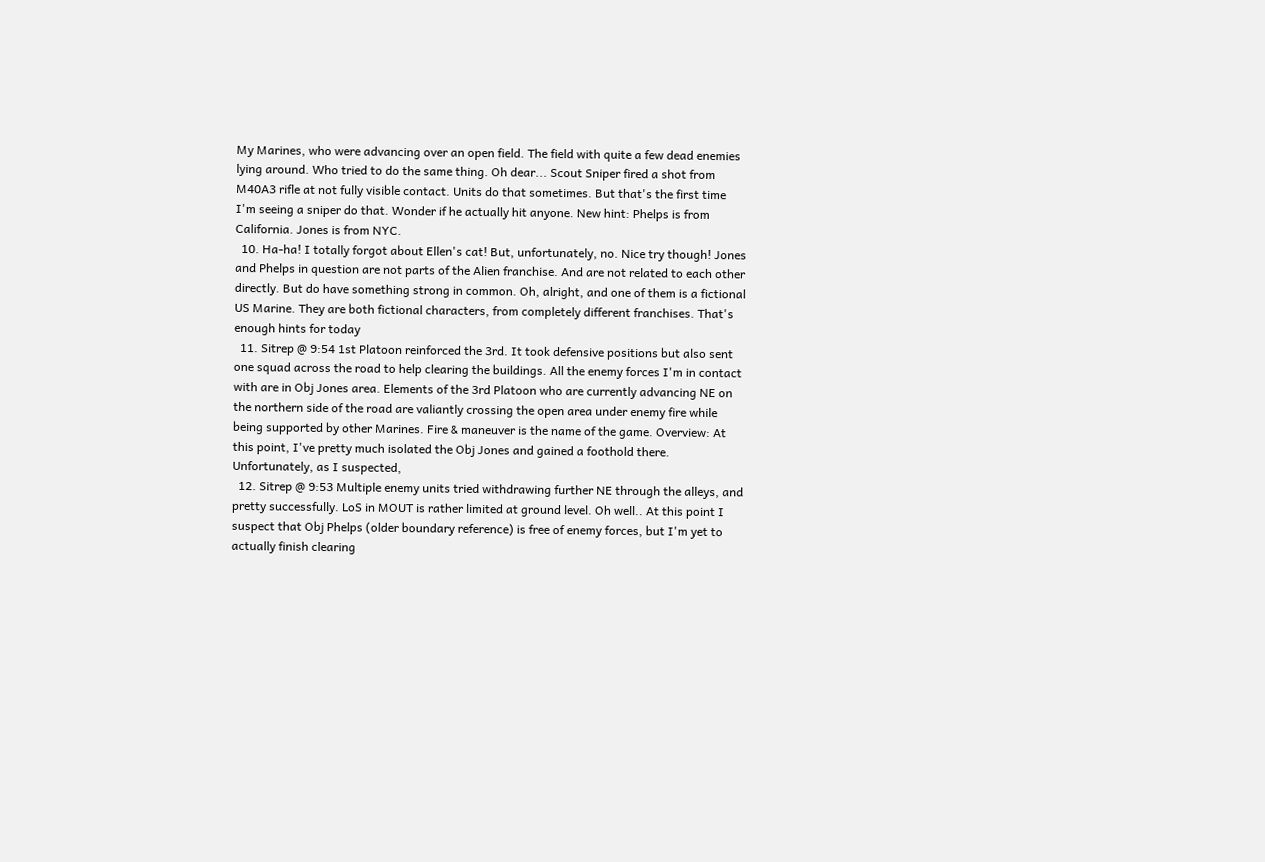My Marines, who were advancing over an open field. The field with quite a few dead enemies lying around. Who tried to do the same thing. Oh dear... Scout Sniper fired a shot from M40A3 rifle at not fully visible contact. Units do that sometimes. But that's the first time I'm seeing a sniper do that. Wonder if he actually hit anyone. New hint: Phelps is from California. Jones is from NYC.
  10. Ha-ha! I totally forgot about Ellen's cat! But, unfortunately, no. Nice try though! Jones and Phelps in question are not parts of the Alien franchise. And are not related to each other directly. But do have something strong in common. Oh, alright, and one of them is a fictional US Marine. They are both fictional characters, from completely different franchises. That's enough hints for today
  11. Sitrep @ 9:54 1st Platoon reinforced the 3rd. It took defensive positions but also sent one squad across the road to help clearing the buildings. All the enemy forces I'm in contact with are in Obj Jones area. Elements of the 3rd Platoon who are currently advancing NE on the northern side of the road are valiantly crossing the open area under enemy fire while being supported by other Marines. Fire & maneuver is the name of the game. Overview: At this point, I've pretty much isolated the Obj Jones and gained a foothold there. Unfortunately, as I suspected,
  12. Sitrep @ 9:53 Multiple enemy units tried withdrawing further NE through the alleys, and pretty successfully. LoS in MOUT is rather limited at ground level. Oh well.. At this point I suspect that Obj Phelps (older boundary reference) is free of enemy forces, but I'm yet to actually finish clearing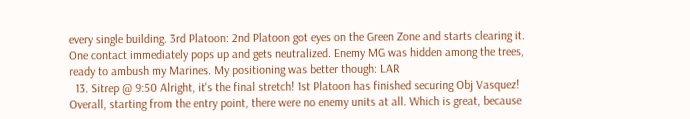every single building. 3rd Platoon: 2nd Platoon got eyes on the Green Zone and starts clearing it. One contact immediately pops up and gets neutralized. Enemy MG was hidden among the trees, ready to ambush my Marines. My positioning was better though: LAR
  13. Sitrep @ 9:50 Alright, it's the final stretch! 1st Platoon has finished securing Obj Vasquez! Overall, starting from the entry point, there were no enemy units at all. Which is great, because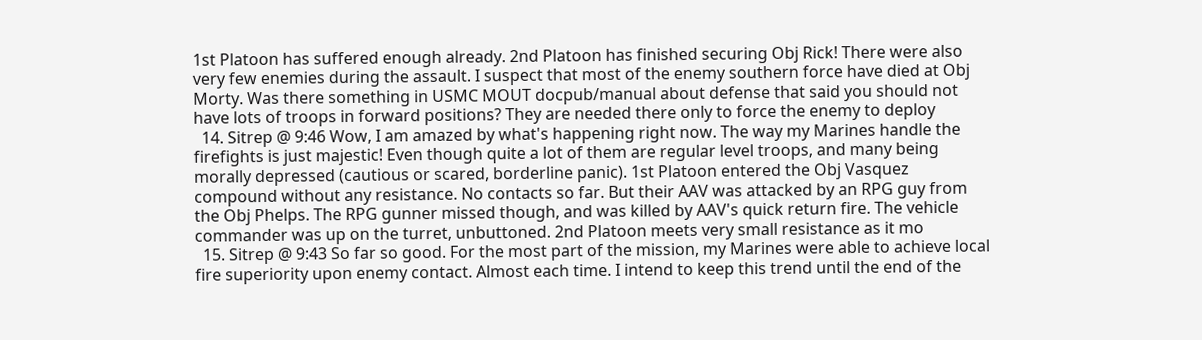1st Platoon has suffered enough already. 2nd Platoon has finished securing Obj Rick! There were also very few enemies during the assault. I suspect that most of the enemy southern force have died at Obj Morty. Was there something in USMC MOUT docpub/manual about defense that said you should not have lots of troops in forward positions? They are needed there only to force the enemy to deploy
  14. Sitrep @ 9:46 Wow, I am amazed by what's happening right now. The way my Marines handle the firefights is just majestic! Even though quite a lot of them are regular level troops, and many being morally depressed (cautious or scared, borderline panic). 1st Platoon entered the Obj Vasquez compound without any resistance. No contacts so far. But their AAV was attacked by an RPG guy from the Obj Phelps. The RPG gunner missed though, and was killed by AAV's quick return fire. The vehicle commander was up on the turret, unbuttoned. 2nd Platoon meets very small resistance as it mo
  15. Sitrep @ 9:43 So far so good. For the most part of the mission, my Marines were able to achieve local fire superiority upon enemy contact. Almost each time. I intend to keep this trend until the end of the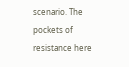scenario. The pockets of resistance here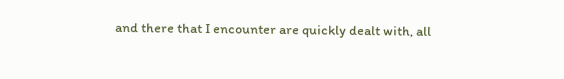and there that I encounter are quickly dealt with, all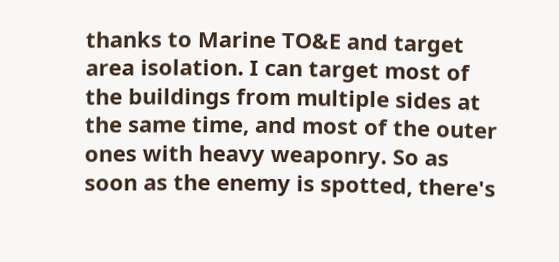thanks to Marine TO&E and target area isolation. I can target most of the buildings from multiple sides at the same time, and most of the outer ones with heavy weaponry. So as soon as the enemy is spotted, there's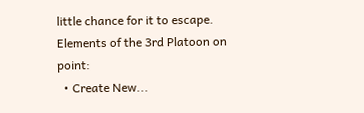little chance for it to escape. Elements of the 3rd Platoon on point:
  • Create New...